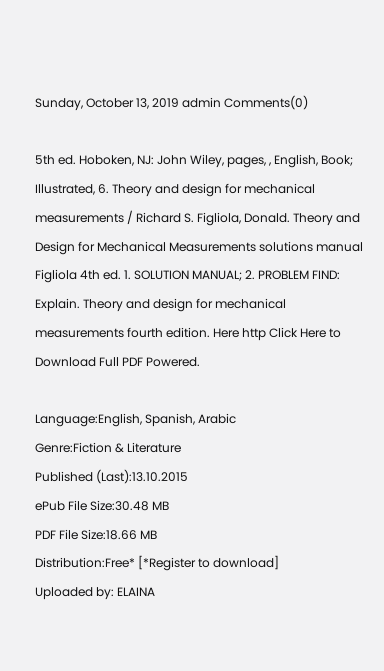Sunday, October 13, 2019 admin Comments(0)

5th ed. Hoboken, NJ: John Wiley, pages, , English, Book; Illustrated, 6. Theory and design for mechanical measurements / Richard S. Figliola, Donald. Theory and Design for Mechanical Measurements solutions manual Figliola 4th ed. 1. SOLUTION MANUAL; 2. PROBLEM FIND: Explain. Theory and design for mechanical measurements fourth edition. Here http Click Here to Download Full PDF Powered.

Language:English, Spanish, Arabic
Genre:Fiction & Literature
Published (Last):13.10.2015
ePub File Size:30.48 MB
PDF File Size:18.66 MB
Distribution:Free* [*Register to download]
Uploaded by: ELAINA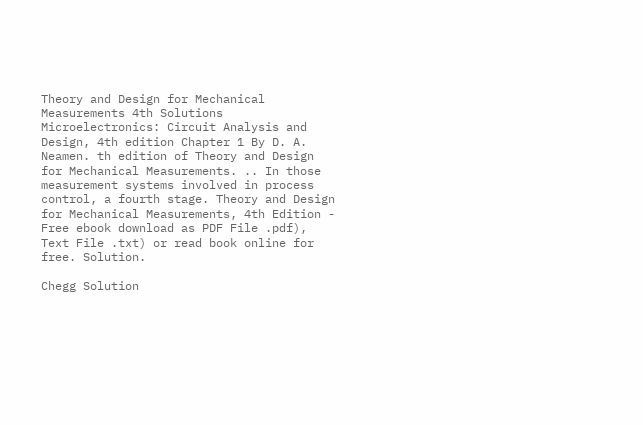Theory and Design for Mechanical Measurements 4th Solutions Microelectronics: Circuit Analysis and Design, 4th edition Chapter 1 By D. A. Neamen. th edition of Theory and Design for Mechanical Measurements. .. In those measurement systems involved in process control, a fourth stage. Theory and Design for Mechanical Measurements, 4th Edition - Free ebook download as PDF File .pdf), Text File .txt) or read book online for free. Solution.

Chegg Solution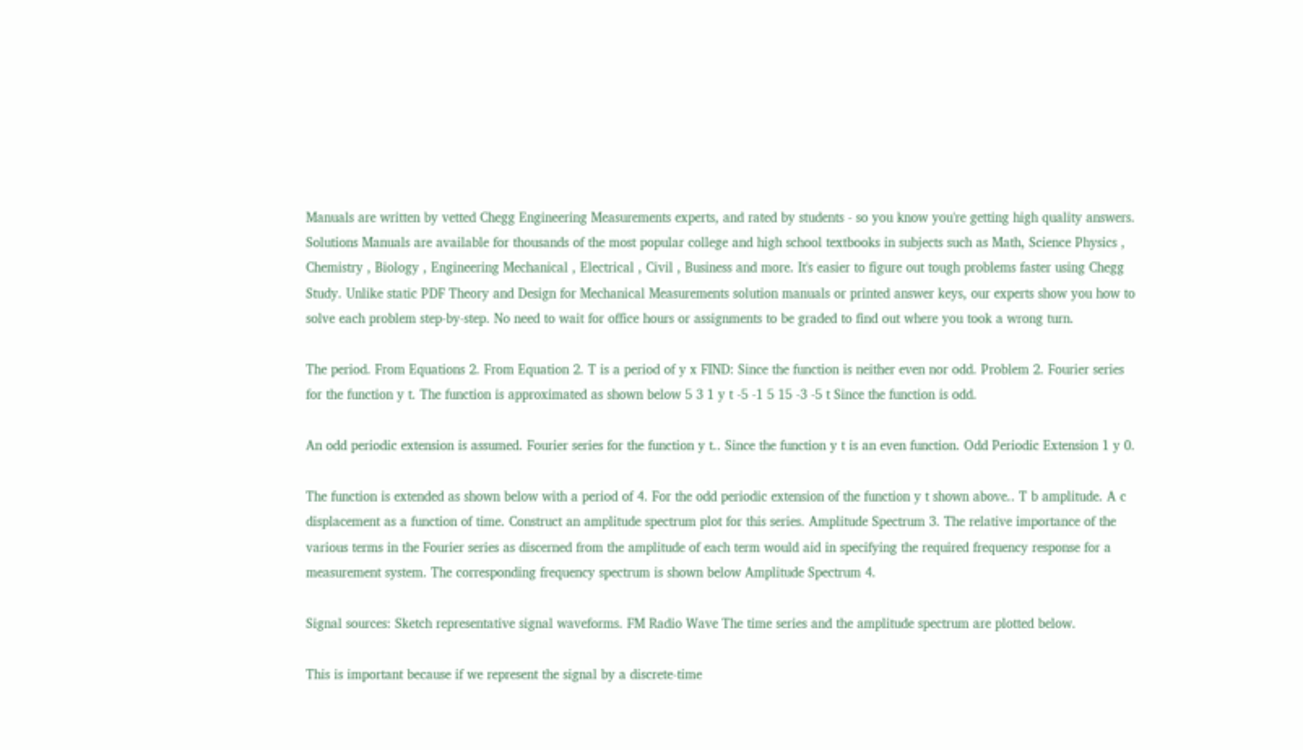Manuals are written by vetted Chegg Engineering Measurements experts, and rated by students - so you know you're getting high quality answers. Solutions Manuals are available for thousands of the most popular college and high school textbooks in subjects such as Math, Science Physics , Chemistry , Biology , Engineering Mechanical , Electrical , Civil , Business and more. It's easier to figure out tough problems faster using Chegg Study. Unlike static PDF Theory and Design for Mechanical Measurements solution manuals or printed answer keys, our experts show you how to solve each problem step-by-step. No need to wait for office hours or assignments to be graded to find out where you took a wrong turn.

The period. From Equations 2. From Equation 2. T is a period of y x FIND: Since the function is neither even nor odd. Problem 2. Fourier series for the function y t. The function is approximated as shown below 5 3 1 y t -5 -1 5 15 -3 -5 t Since the function is odd.

An odd periodic extension is assumed. Fourier series for the function y t.. Since the function y t is an even function. Odd Periodic Extension 1 y 0.

The function is extended as shown below with a period of 4. For the odd periodic extension of the function y t shown above.. T b amplitude. A c displacement as a function of time. Construct an amplitude spectrum plot for this series. Amplitude Spectrum 3. The relative importance of the various terms in the Fourier series as discerned from the amplitude of each term would aid in specifying the required frequency response for a measurement system. The corresponding frequency spectrum is shown below Amplitude Spectrum 4.

Signal sources: Sketch representative signal waveforms. FM Radio Wave The time series and the amplitude spectrum are plotted below.

This is important because if we represent the signal by a discrete-time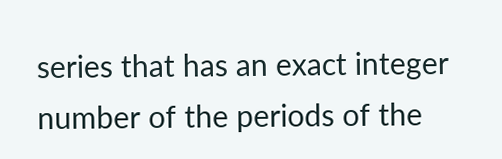series that has an exact integer number of the periods of the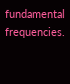fundamental frequencies.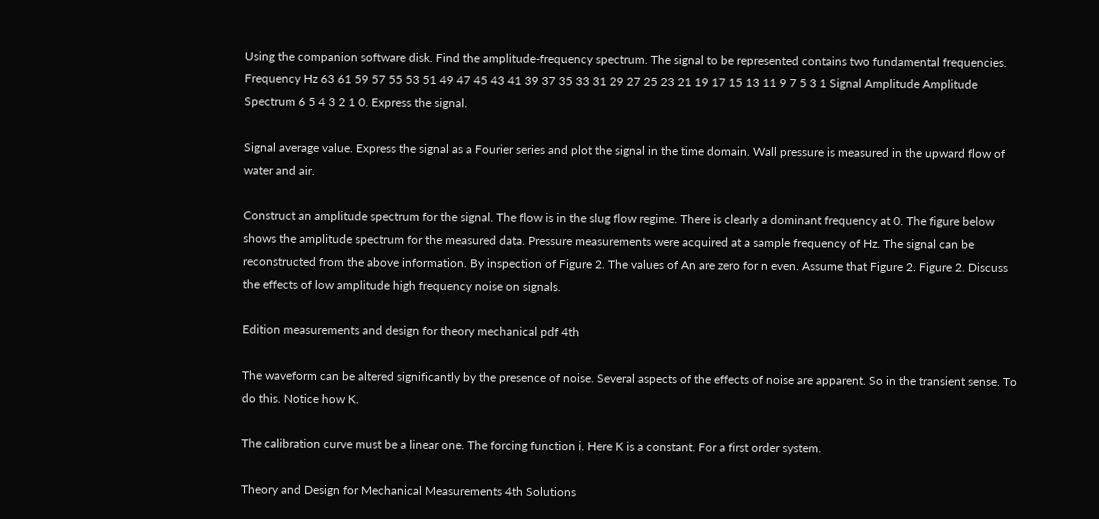Using the companion software disk. Find the amplitude-frequency spectrum. The signal to be represented contains two fundamental frequencies. Frequency Hz 63 61 59 57 55 53 51 49 47 45 43 41 39 37 35 33 31 29 27 25 23 21 19 17 15 13 11 9 7 5 3 1 Signal Amplitude Amplitude Spectrum 6 5 4 3 2 1 0. Express the signal.

Signal average value. Express the signal as a Fourier series and plot the signal in the time domain. Wall pressure is measured in the upward flow of water and air.

Construct an amplitude spectrum for the signal. The flow is in the slug flow regime. There is clearly a dominant frequency at 0. The figure below shows the amplitude spectrum for the measured data. Pressure measurements were acquired at a sample frequency of Hz. The signal can be reconstructed from the above information. By inspection of Figure 2. The values of An are zero for n even. Assume that Figure 2. Figure 2. Discuss the effects of low amplitude high frequency noise on signals.

Edition measurements and design for theory mechanical pdf 4th

The waveform can be altered significantly by the presence of noise. Several aspects of the effects of noise are apparent. So in the transient sense. To do this. Notice how K.

The calibration curve must be a linear one. The forcing function i. Here K is a constant. For a first order system.

Theory and Design for Mechanical Measurements 4th Solutions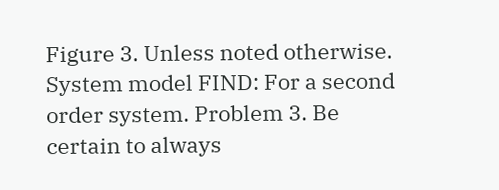Figure 3. Unless noted otherwise. System model FIND: For a second order system. Problem 3. Be certain to always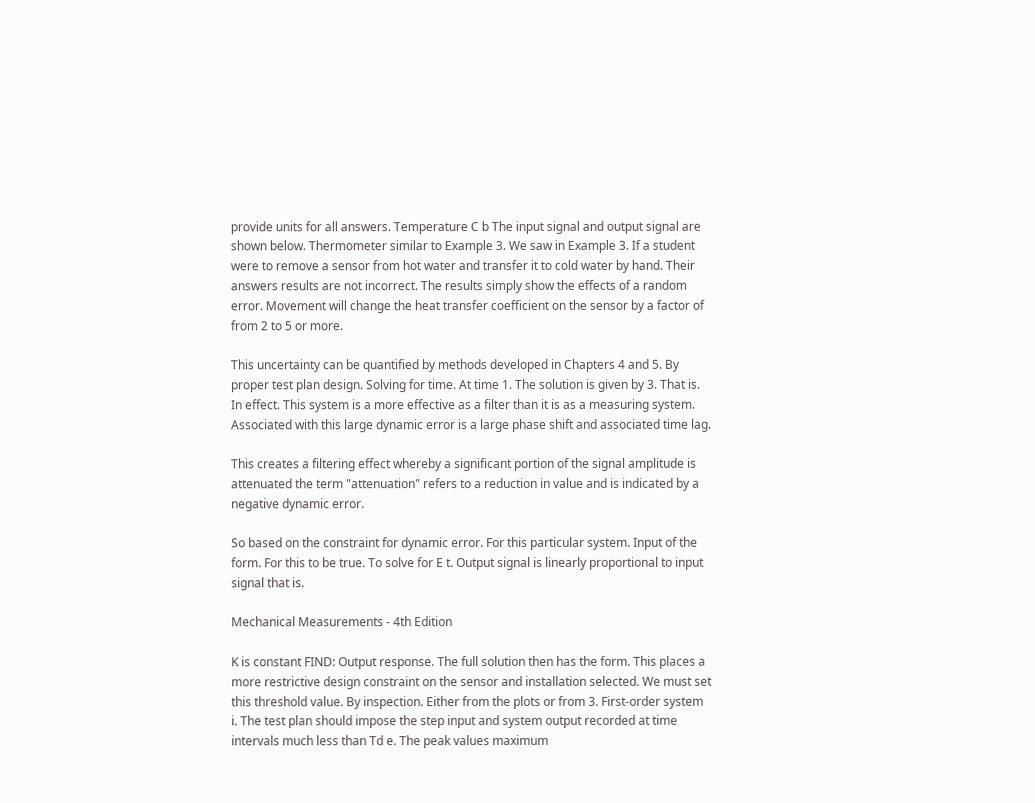provide units for all answers. Temperature C b The input signal and output signal are shown below. Thermometer similar to Example 3. We saw in Example 3. If a student were to remove a sensor from hot water and transfer it to cold water by hand. Their answers results are not incorrect. The results simply show the effects of a random error. Movement will change the heat transfer coefficient on the sensor by a factor of from 2 to 5 or more.

This uncertainty can be quantified by methods developed in Chapters 4 and 5. By proper test plan design. Solving for time. At time 1. The solution is given by 3. That is. In effect. This system is a more effective as a filter than it is as a measuring system. Associated with this large dynamic error is a large phase shift and associated time lag.

This creates a filtering effect whereby a significant portion of the signal amplitude is attenuated the term "attenuation" refers to a reduction in value and is indicated by a negative dynamic error.

So based on the constraint for dynamic error. For this particular system. Input of the form. For this to be true. To solve for E t. Output signal is linearly proportional to input signal that is.

Mechanical Measurements - 4th Edition

K is constant FIND: Output response. The full solution then has the form. This places a more restrictive design constraint on the sensor and installation selected. We must set this threshold value. By inspection. Either from the plots or from 3. First-order system i. The test plan should impose the step input and system output recorded at time intervals much less than Td e. The peak values maximum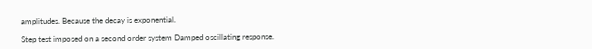amplitudes. Because the decay is exponential.

Step test imposed on a second order system Damped oscillating response.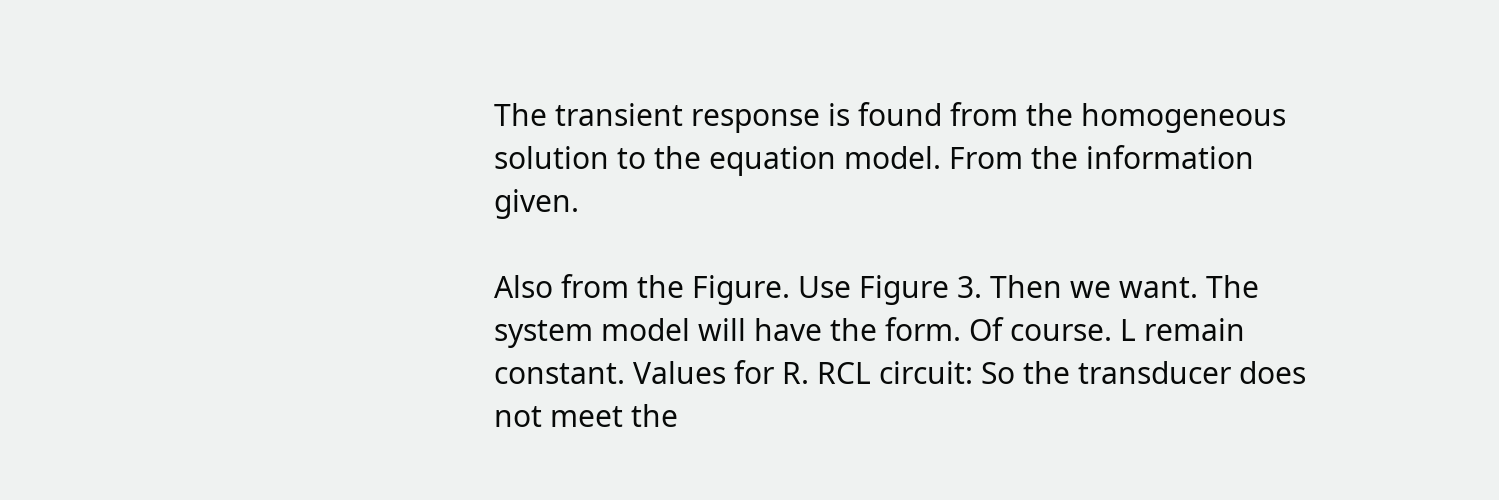The transient response is found from the homogeneous solution to the equation model. From the information given.

Also from the Figure. Use Figure 3. Then we want. The system model will have the form. Of course. L remain constant. Values for R. RCL circuit: So the transducer does not meet the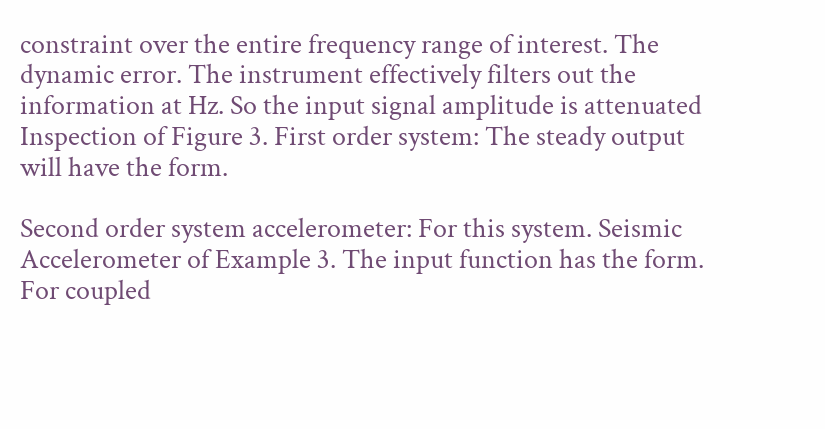constraint over the entire frequency range of interest. The dynamic error. The instrument effectively filters out the information at Hz. So the input signal amplitude is attenuated Inspection of Figure 3. First order system: The steady output will have the form.

Second order system accelerometer: For this system. Seismic Accelerometer of Example 3. The input function has the form. For coupled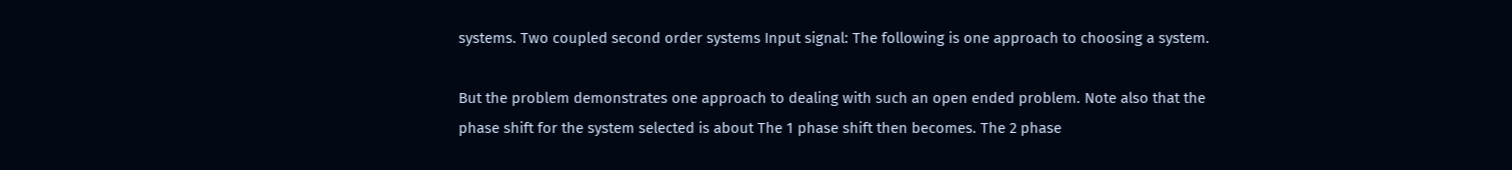systems. Two coupled second order systems Input signal: The following is one approach to choosing a system.

But the problem demonstrates one approach to dealing with such an open ended problem. Note also that the phase shift for the system selected is about The 1 phase shift then becomes. The 2 phase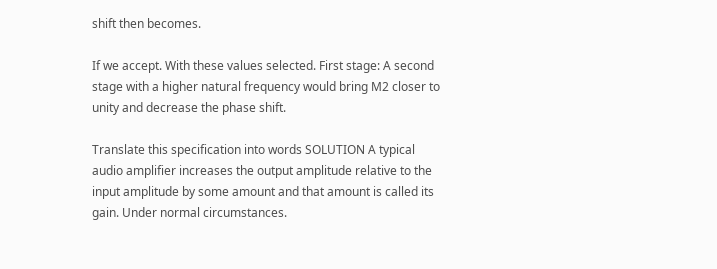shift then becomes.

If we accept. With these values selected. First stage: A second stage with a higher natural frequency would bring M2 closer to unity and decrease the phase shift.

Translate this specification into words SOLUTION A typical audio amplifier increases the output amplitude relative to the input amplitude by some amount and that amount is called its gain. Under normal circumstances.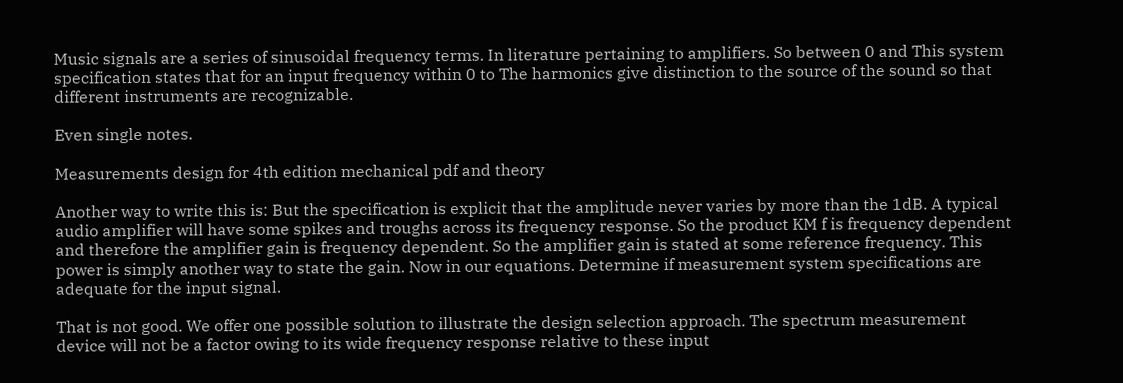Music signals are a series of sinusoidal frequency terms. In literature pertaining to amplifiers. So between 0 and This system specification states that for an input frequency within 0 to The harmonics give distinction to the source of the sound so that different instruments are recognizable.

Even single notes.

Measurements design for 4th edition mechanical pdf and theory

Another way to write this is: But the specification is explicit that the amplitude never varies by more than the 1dB. A typical audio amplifier will have some spikes and troughs across its frequency response. So the product KM f is frequency dependent and therefore the amplifier gain is frequency dependent. So the amplifier gain is stated at some reference frequency. This power is simply another way to state the gain. Now in our equations. Determine if measurement system specifications are adequate for the input signal.

That is not good. We offer one possible solution to illustrate the design selection approach. The spectrum measurement device will not be a factor owing to its wide frequency response relative to these input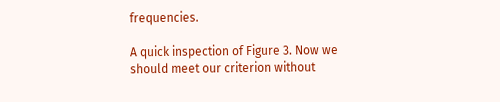frequencies.

A quick inspection of Figure 3. Now we should meet our criterion without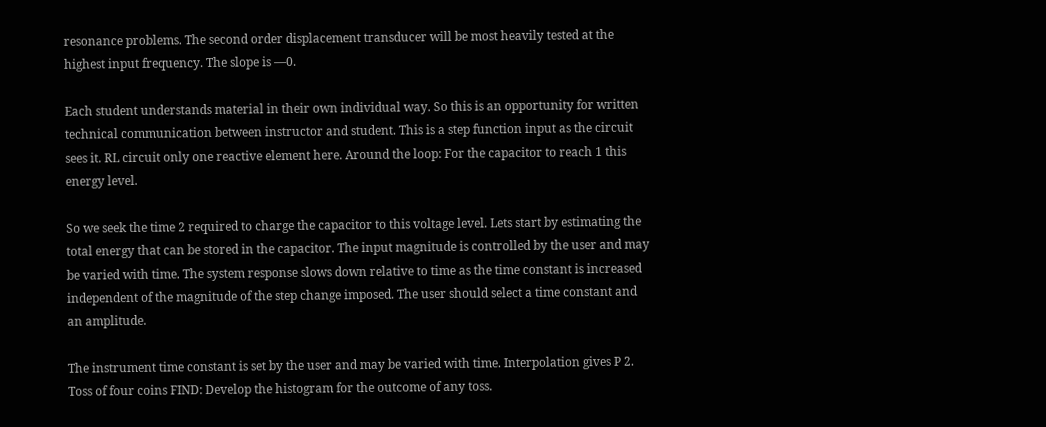resonance problems. The second order displacement transducer will be most heavily tested at the highest input frequency. The slope is —0.

Each student understands material in their own individual way. So this is an opportunity for written technical communication between instructor and student. This is a step function input as the circuit sees it. RL circuit only one reactive element here. Around the loop: For the capacitor to reach 1 this energy level.

So we seek the time 2 required to charge the capacitor to this voltage level. Lets start by estimating the total energy that can be stored in the capacitor. The input magnitude is controlled by the user and may be varied with time. The system response slows down relative to time as the time constant is increased independent of the magnitude of the step change imposed. The user should select a time constant and an amplitude.

The instrument time constant is set by the user and may be varied with time. Interpolation gives P 2. Toss of four coins FIND: Develop the histogram for the outcome of any toss.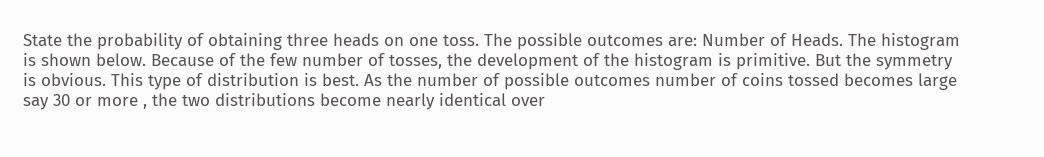State the probability of obtaining three heads on one toss. The possible outcomes are: Number of Heads. The histogram is shown below. Because of the few number of tosses, the development of the histogram is primitive. But the symmetry is obvious. This type of distribution is best. As the number of possible outcomes number of coins tossed becomes large say 30 or more , the two distributions become nearly identical over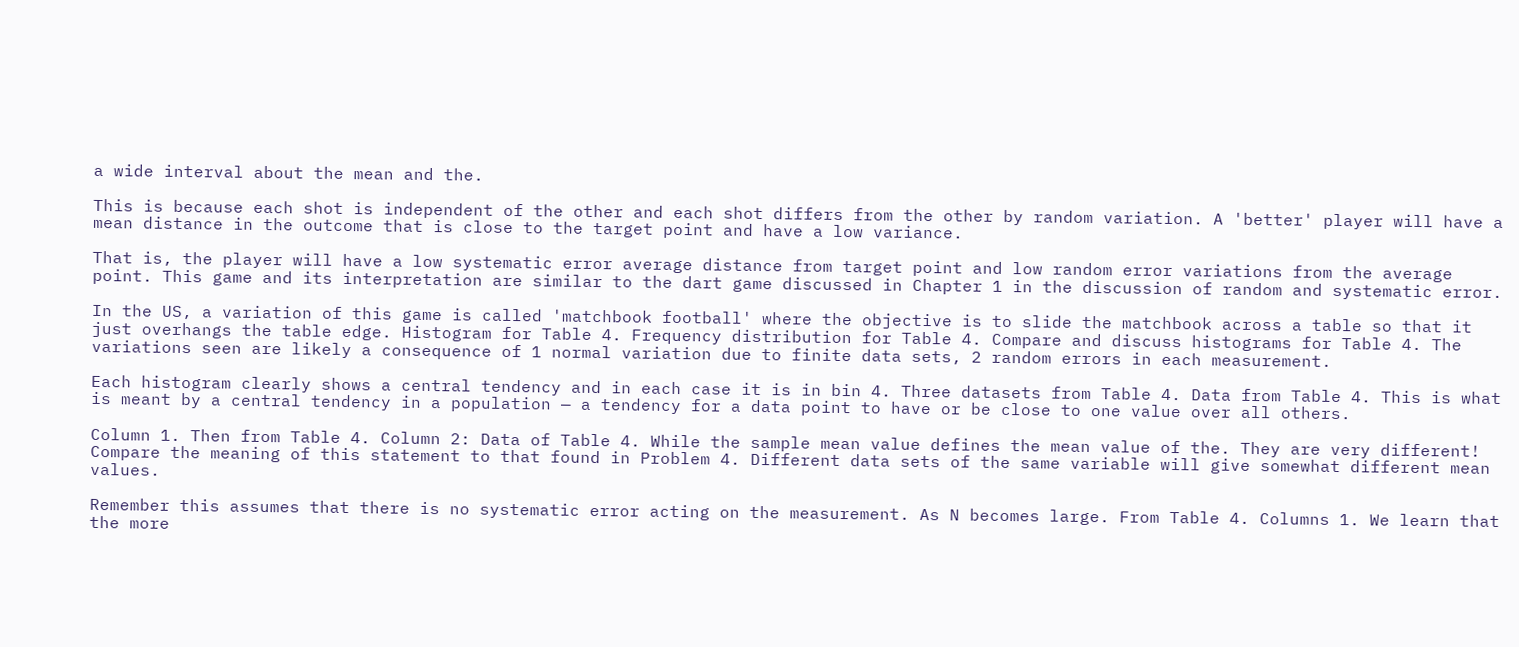a wide interval about the mean and the.

This is because each shot is independent of the other and each shot differs from the other by random variation. A 'better' player will have a mean distance in the outcome that is close to the target point and have a low variance.

That is, the player will have a low systematic error average distance from target point and low random error variations from the average point. This game and its interpretation are similar to the dart game discussed in Chapter 1 in the discussion of random and systematic error.

In the US, a variation of this game is called 'matchbook football' where the objective is to slide the matchbook across a table so that it just overhangs the table edge. Histogram for Table 4. Frequency distribution for Table 4. Compare and discuss histograms for Table 4. The variations seen are likely a consequence of 1 normal variation due to finite data sets, 2 random errors in each measurement.

Each histogram clearly shows a central tendency and in each case it is in bin 4. Three datasets from Table 4. Data from Table 4. This is what is meant by a central tendency in a population — a tendency for a data point to have or be close to one value over all others.

Column 1. Then from Table 4. Column 2: Data of Table 4. While the sample mean value defines the mean value of the. They are very different! Compare the meaning of this statement to that found in Problem 4. Different data sets of the same variable will give somewhat different mean values.

Remember this assumes that there is no systematic error acting on the measurement. As N becomes large. From Table 4. Columns 1. We learn that the more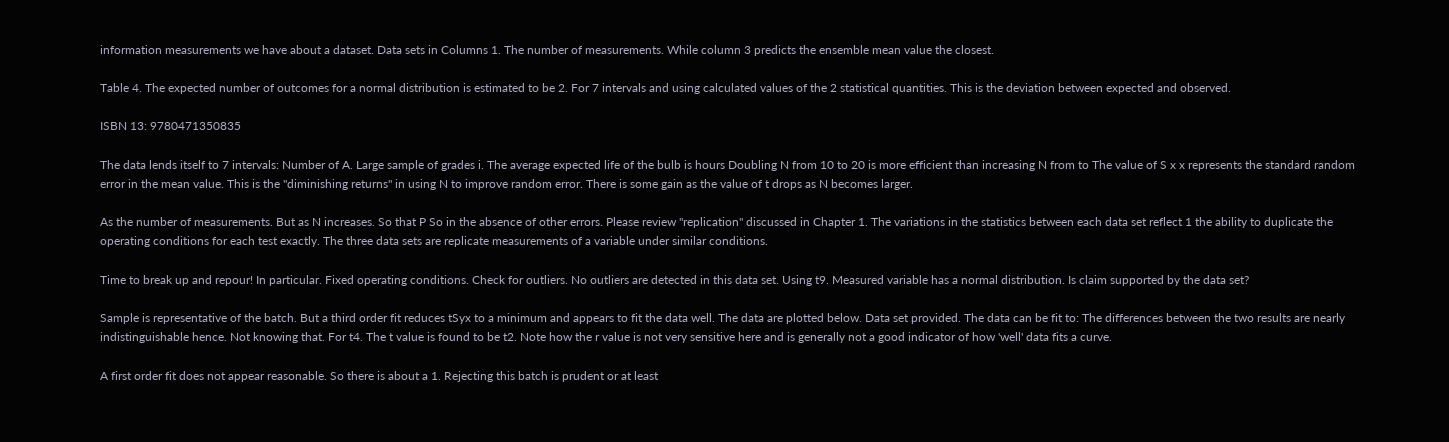information measurements we have about a dataset. Data sets in Columns 1. The number of measurements. While column 3 predicts the ensemble mean value the closest.

Table 4. The expected number of outcomes for a normal distribution is estimated to be 2. For 7 intervals and using calculated values of the 2 statistical quantities. This is the deviation between expected and observed.

ISBN 13: 9780471350835

The data lends itself to 7 intervals: Number of A. Large sample of grades i. The average expected life of the bulb is hours Doubling N from 10 to 20 is more efficient than increasing N from to The value of S x x represents the standard random error in the mean value. This is the "diminishing returns" in using N to improve random error. There is some gain as the value of t drops as N becomes larger.

As the number of measurements. But as N increases. So that P So in the absence of other errors. Please review "replication" discussed in Chapter 1. The variations in the statistics between each data set reflect 1 the ability to duplicate the operating conditions for each test exactly. The three data sets are replicate measurements of a variable under similar conditions.

Time to break up and repour! In particular. Fixed operating conditions. Check for outliers. No outliers are detected in this data set. Using t9. Measured variable has a normal distribution. Is claim supported by the data set?

Sample is representative of the batch. But a third order fit reduces tSyx to a minimum and appears to fit the data well. The data are plotted below. Data set provided. The data can be fit to: The differences between the two results are nearly indistinguishable hence. Not knowing that. For t4. The t value is found to be t2. Note how the r value is not very sensitive here and is generally not a good indicator of how 'well' data fits a curve.

A first order fit does not appear reasonable. So there is about a 1. Rejecting this batch is prudent or at least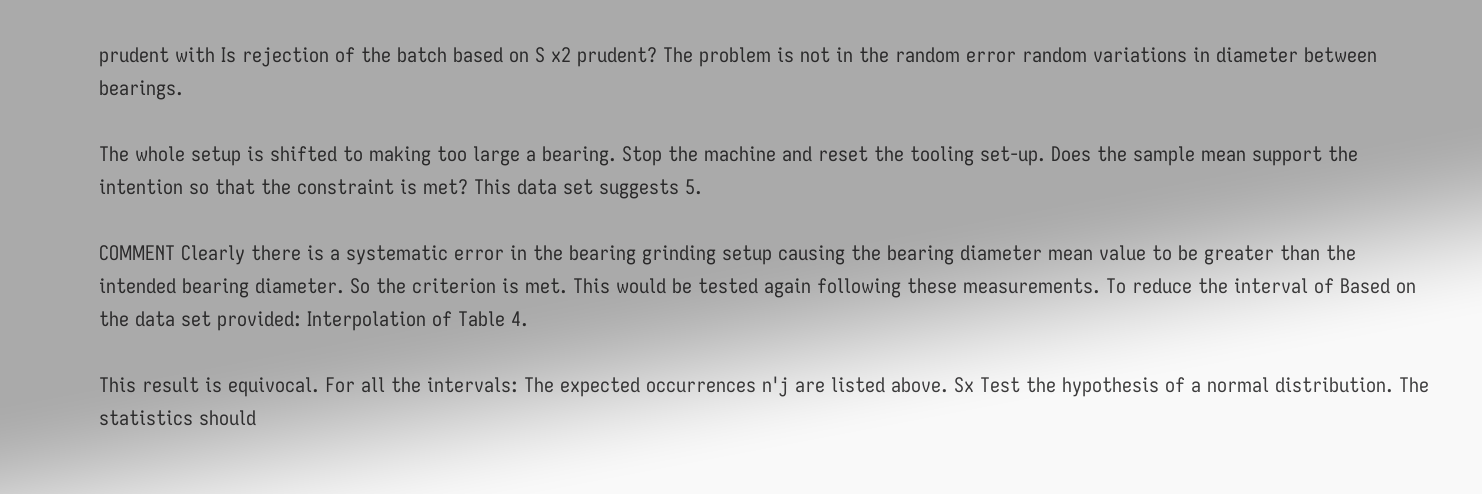prudent with Is rejection of the batch based on S x2 prudent? The problem is not in the random error random variations in diameter between bearings.

The whole setup is shifted to making too large a bearing. Stop the machine and reset the tooling set-up. Does the sample mean support the intention so that the constraint is met? This data set suggests 5.

COMMENT Clearly there is a systematic error in the bearing grinding setup causing the bearing diameter mean value to be greater than the intended bearing diameter. So the criterion is met. This would be tested again following these measurements. To reduce the interval of Based on the data set provided: Interpolation of Table 4.

This result is equivocal. For all the intervals: The expected occurrences n'j are listed above. Sx Test the hypothesis of a normal distribution. The statistics should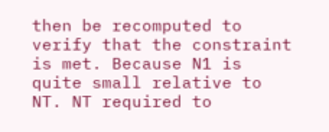then be recomputed to verify that the constraint is met. Because N1 is quite small relative to NT. NT required to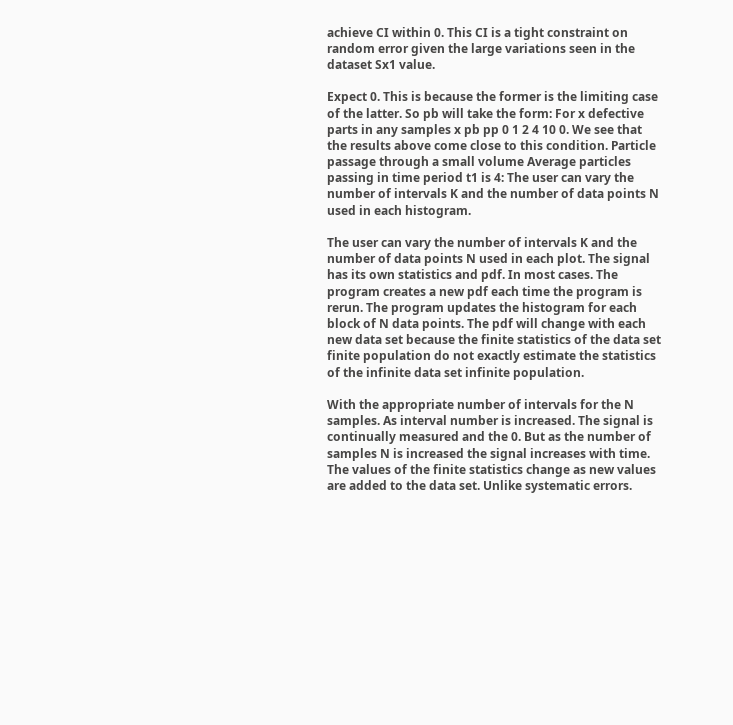achieve CI within 0. This CI is a tight constraint on random error given the large variations seen in the dataset Sx1 value.

Expect 0. This is because the former is the limiting case of the latter. So pb will take the form: For x defective parts in any samples x pb pp 0 1 2 4 10 0. We see that the results above come close to this condition. Particle passage through a small volume Average particles passing in time period t1 is 4: The user can vary the number of intervals K and the number of data points N used in each histogram.

The user can vary the number of intervals K and the number of data points N used in each plot. The signal has its own statistics and pdf. In most cases. The program creates a new pdf each time the program is rerun. The program updates the histogram for each block of N data points. The pdf will change with each new data set because the finite statistics of the data set finite population do not exactly estimate the statistics of the infinite data set infinite population.

With the appropriate number of intervals for the N samples. As interval number is increased. The signal is continually measured and the 0. But as the number of samples N is increased the signal increases with time. The values of the finite statistics change as new values are added to the data set. Unlike systematic errors.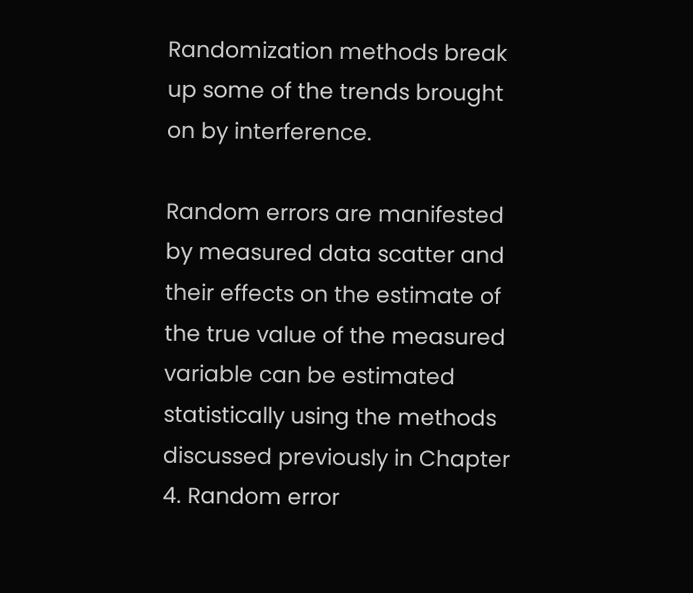Randomization methods break up some of the trends brought on by interference.

Random errors are manifested by measured data scatter and their effects on the estimate of the true value of the measured variable can be estimated statistically using the methods discussed previously in Chapter 4. Random error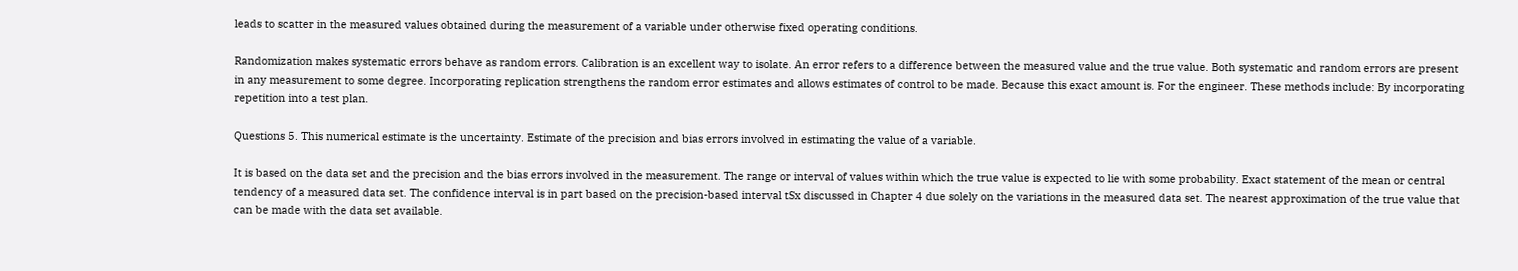leads to scatter in the measured values obtained during the measurement of a variable under otherwise fixed operating conditions.

Randomization makes systematic errors behave as random errors. Calibration is an excellent way to isolate. An error refers to a difference between the measured value and the true value. Both systematic and random errors are present in any measurement to some degree. Incorporating replication strengthens the random error estimates and allows estimates of control to be made. Because this exact amount is. For the engineer. These methods include: By incorporating repetition into a test plan.

Questions 5. This numerical estimate is the uncertainty. Estimate of the precision and bias errors involved in estimating the value of a variable.

It is based on the data set and the precision and the bias errors involved in the measurement. The range or interval of values within which the true value is expected to lie with some probability. Exact statement of the mean or central tendency of a measured data set. The confidence interval is in part based on the precision-based interval tSx discussed in Chapter 4 due solely on the variations in the measured data set. The nearest approximation of the true value that can be made with the data set available.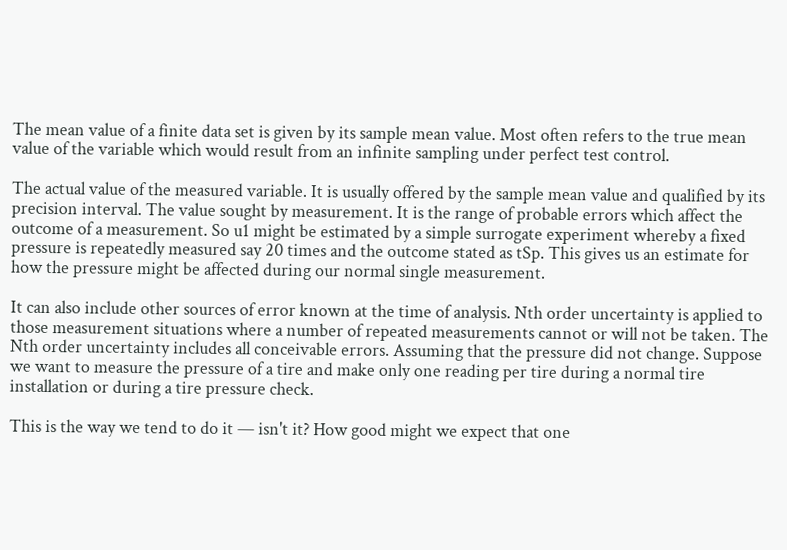The mean value of a finite data set is given by its sample mean value. Most often refers to the true mean value of the variable which would result from an infinite sampling under perfect test control.

The actual value of the measured variable. It is usually offered by the sample mean value and qualified by its precision interval. The value sought by measurement. It is the range of probable errors which affect the outcome of a measurement. So u1 might be estimated by a simple surrogate experiment whereby a fixed pressure is repeatedly measured say 20 times and the outcome stated as tSp. This gives us an estimate for how the pressure might be affected during our normal single measurement.

It can also include other sources of error known at the time of analysis. Nth order uncertainty is applied to those measurement situations where a number of repeated measurements cannot or will not be taken. The Nth order uncertainty includes all conceivable errors. Assuming that the pressure did not change. Suppose we want to measure the pressure of a tire and make only one reading per tire during a normal tire installation or during a tire pressure check.

This is the way we tend to do it — isn't it? How good might we expect that one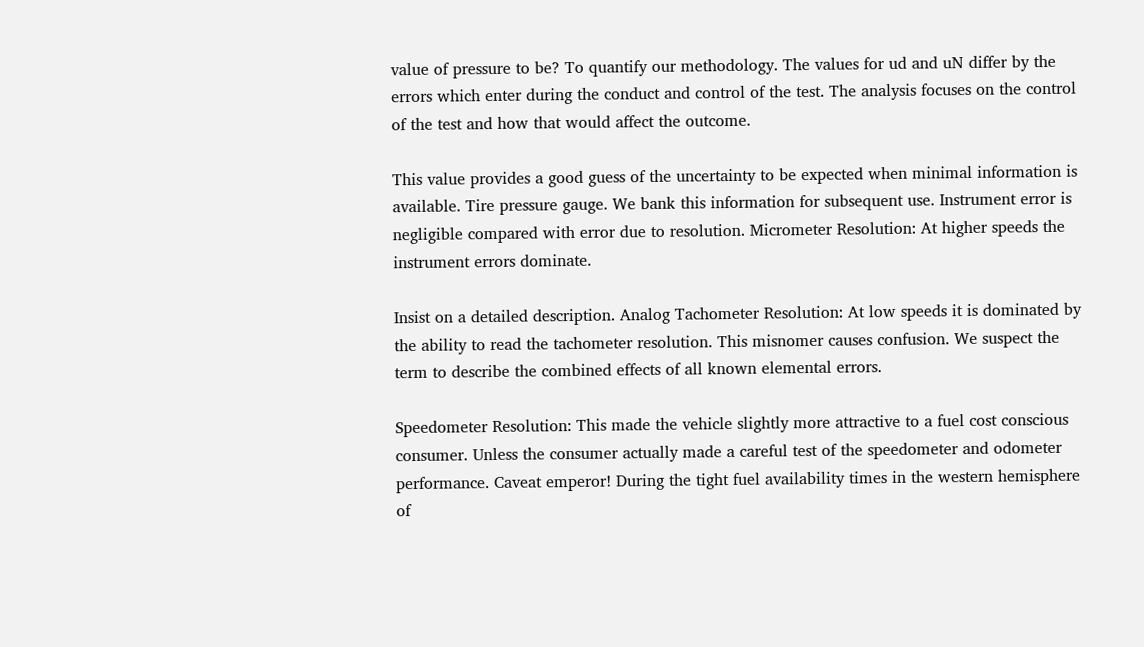value of pressure to be? To quantify our methodology. The values for ud and uN differ by the errors which enter during the conduct and control of the test. The analysis focuses on the control of the test and how that would affect the outcome.

This value provides a good guess of the uncertainty to be expected when minimal information is available. Tire pressure gauge. We bank this information for subsequent use. Instrument error is negligible compared with error due to resolution. Micrometer Resolution: At higher speeds the instrument errors dominate.

Insist on a detailed description. Analog Tachometer Resolution: At low speeds it is dominated by the ability to read the tachometer resolution. This misnomer causes confusion. We suspect the term to describe the combined effects of all known elemental errors.

Speedometer Resolution: This made the vehicle slightly more attractive to a fuel cost conscious consumer. Unless the consumer actually made a careful test of the speedometer and odometer performance. Caveat emperor! During the tight fuel availability times in the western hemisphere of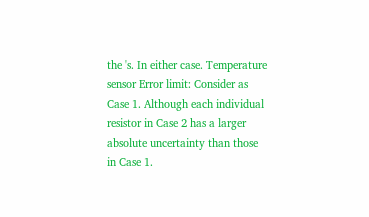the 's. In either case. Temperature sensor Error limit: Consider as Case 1. Although each individual resistor in Case 2 has a larger absolute uncertainty than those in Case 1.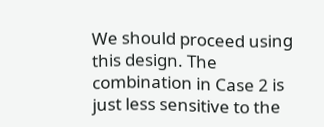We should proceed using this design. The combination in Case 2 is just less sensitive to the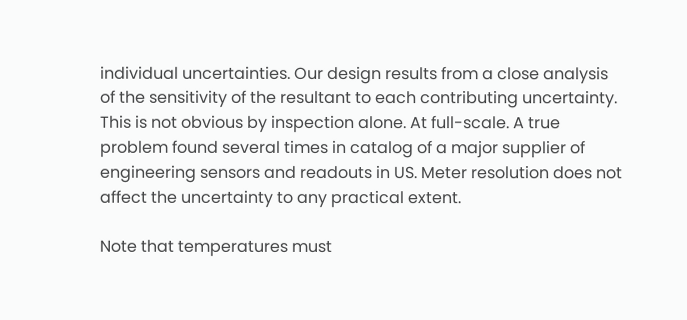individual uncertainties. Our design results from a close analysis of the sensitivity of the resultant to each contributing uncertainty. This is not obvious by inspection alone. At full-scale. A true problem found several times in catalog of a major supplier of engineering sensors and readouts in US. Meter resolution does not affect the uncertainty to any practical extent.

Note that temperatures must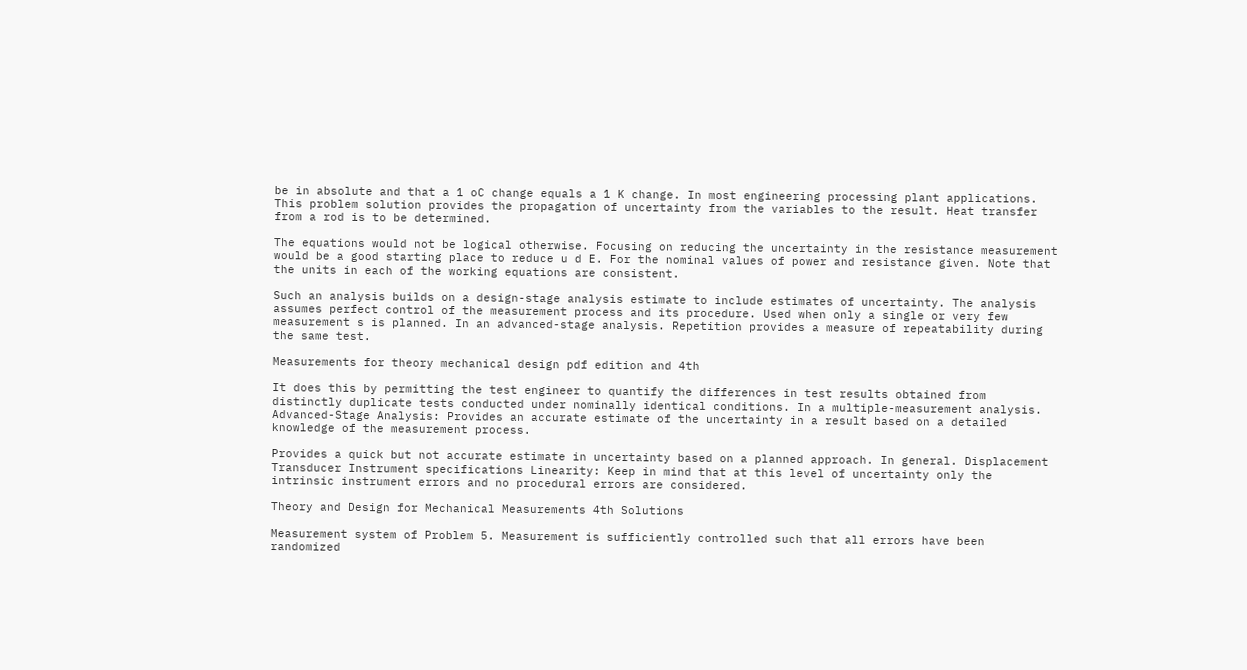be in absolute and that a 1 oC change equals a 1 K change. In most engineering processing plant applications. This problem solution provides the propagation of uncertainty from the variables to the result. Heat transfer from a rod is to be determined.

The equations would not be logical otherwise. Focusing on reducing the uncertainty in the resistance measurement would be a good starting place to reduce u d E. For the nominal values of power and resistance given. Note that the units in each of the working equations are consistent.

Such an analysis builds on a design-stage analysis estimate to include estimates of uncertainty. The analysis assumes perfect control of the measurement process and its procedure. Used when only a single or very few measurement s is planned. In an advanced-stage analysis. Repetition provides a measure of repeatability during the same test.

Measurements for theory mechanical design pdf edition and 4th

It does this by permitting the test engineer to quantify the differences in test results obtained from distinctly duplicate tests conducted under nominally identical conditions. In a multiple-measurement analysis. Advanced-Stage Analysis: Provides an accurate estimate of the uncertainty in a result based on a detailed knowledge of the measurement process.

Provides a quick but not accurate estimate in uncertainty based on a planned approach. In general. Displacement Transducer Instrument specifications Linearity: Keep in mind that at this level of uncertainty only the intrinsic instrument errors and no procedural errors are considered.

Theory and Design for Mechanical Measurements 4th Solutions

Measurement system of Problem 5. Measurement is sufficiently controlled such that all errors have been randomized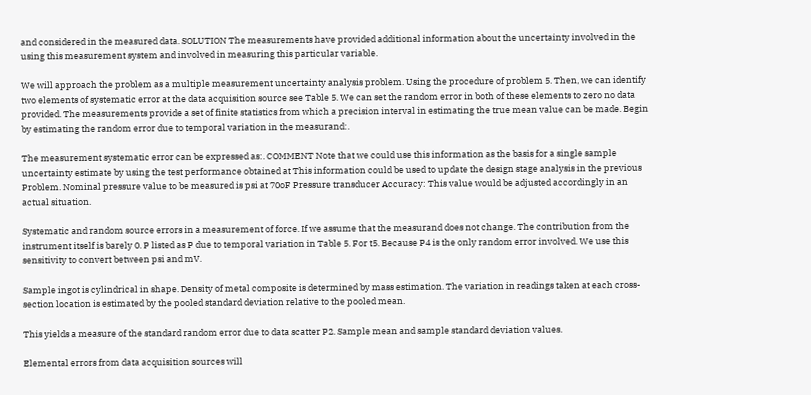and considered in the measured data. SOLUTION The measurements have provided additional information about the uncertainty involved in the using this measurement system and involved in measuring this particular variable.

We will approach the problem as a multiple measurement uncertainty analysis problem. Using the procedure of problem 5. Then, we can identify two elements of systematic error at the data acquisition source see Table 5. We can set the random error in both of these elements to zero no data provided. The measurements provide a set of finite statistics from which a precision interval in estimating the true mean value can be made. Begin by estimating the random error due to temporal variation in the measurand:.

The measurement systematic error can be expressed as:. COMMENT Note that we could use this information as the basis for a single sample uncertainty estimate by using the test performance obtained at This information could be used to update the design stage analysis in the previous Problem. Nominal pressure value to be measured is psi at 70oF Pressure transducer Accuracy: This value would be adjusted accordingly in an actual situation.

Systematic and random source errors in a measurement of force. If we assume that the measurand does not change. The contribution from the instrument itself is barely 0. P listed as P due to temporal variation in Table 5. For t5. Because P4 is the only random error involved. We use this sensitivity to convert between psi and mV.

Sample ingot is cylindrical in shape. Density of metal composite is determined by mass estimation. The variation in readings taken at each cross-section location is estimated by the pooled standard deviation relative to the pooled mean.

This yields a measure of the standard random error due to data scatter P2. Sample mean and sample standard deviation values.

Elemental errors from data acquisition sources will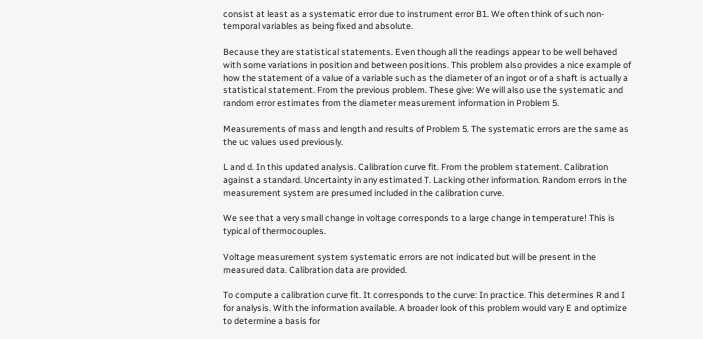consist at least as a systematic error due to instrument error B1. We often think of such non-temporal variables as being fixed and absolute.

Because they are statistical statements. Even though all the readings appear to be well behaved with some variations in position and between positions. This problem also provides a nice example of how the statement of a value of a variable such as the diameter of an ingot or of a shaft is actually a statistical statement. From the previous problem. These give: We will also use the systematic and random error estimates from the diameter measurement information in Problem 5.

Measurements of mass and length and results of Problem 5. The systematic errors are the same as the uc values used previously.

L and d. In this updated analysis. Calibration curve fit. From the problem statement. Calibration against a standard. Uncertainty in any estimated T. Lacking other information. Random errors in the measurement system are presumed included in the calibration curve.

We see that a very small change in voltage corresponds to a large change in temperature! This is typical of thermocouples.

Voltage measurement system systematic errors are not indicated but will be present in the measured data. Calibration data are provided.

To compute a calibration curve fit. It corresponds to the curve: In practice. This determines R and I for analysis. With the information available. A broader look of this problem would vary E and optimize to determine a basis for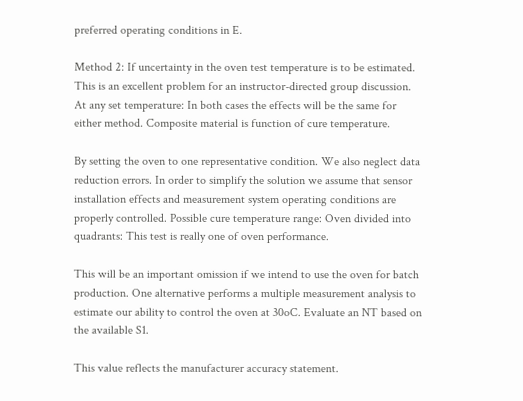preferred operating conditions in E.

Method 2: If uncertainty in the oven test temperature is to be estimated. This is an excellent problem for an instructor-directed group discussion. At any set temperature: In both cases the effects will be the same for either method. Composite material is function of cure temperature.

By setting the oven to one representative condition. We also neglect data reduction errors. In order to simplify the solution we assume that sensor installation effects and measurement system operating conditions are properly controlled. Possible cure temperature range: Oven divided into quadrants: This test is really one of oven performance.

This will be an important omission if we intend to use the oven for batch production. One alternative performs a multiple measurement analysis to estimate our ability to control the oven at 30oC. Evaluate an NT based on the available S1.

This value reflects the manufacturer accuracy statement.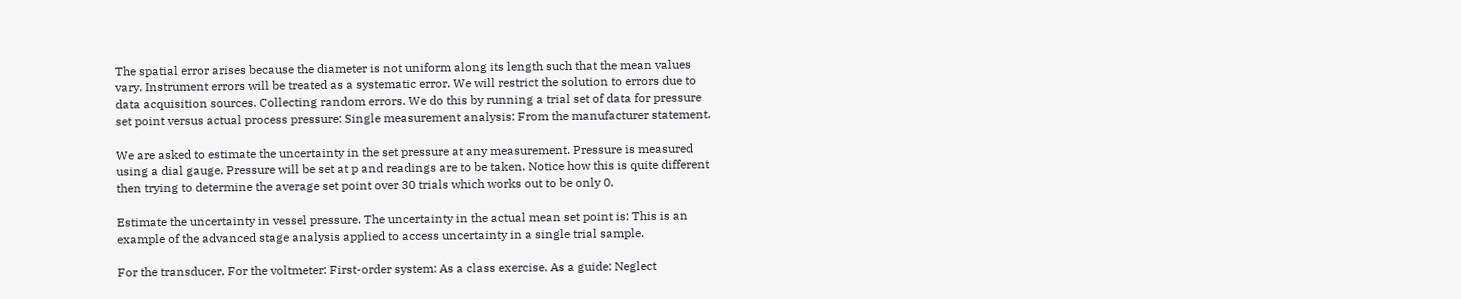The spatial error arises because the diameter is not uniform along its length such that the mean values vary. Instrument errors will be treated as a systematic error. We will restrict the solution to errors due to data acquisition sources. Collecting random errors. We do this by running a trial set of data for pressure set point versus actual process pressure: Single measurement analysis: From the manufacturer statement.

We are asked to estimate the uncertainty in the set pressure at any measurement. Pressure is measured using a dial gauge. Pressure will be set at p and readings are to be taken. Notice how this is quite different then trying to determine the average set point over 30 trials which works out to be only 0.

Estimate the uncertainty in vessel pressure. The uncertainty in the actual mean set point is: This is an example of the advanced stage analysis applied to access uncertainty in a single trial sample.

For the transducer. For the voltmeter: First-order system: As a class exercise. As a guide: Neglect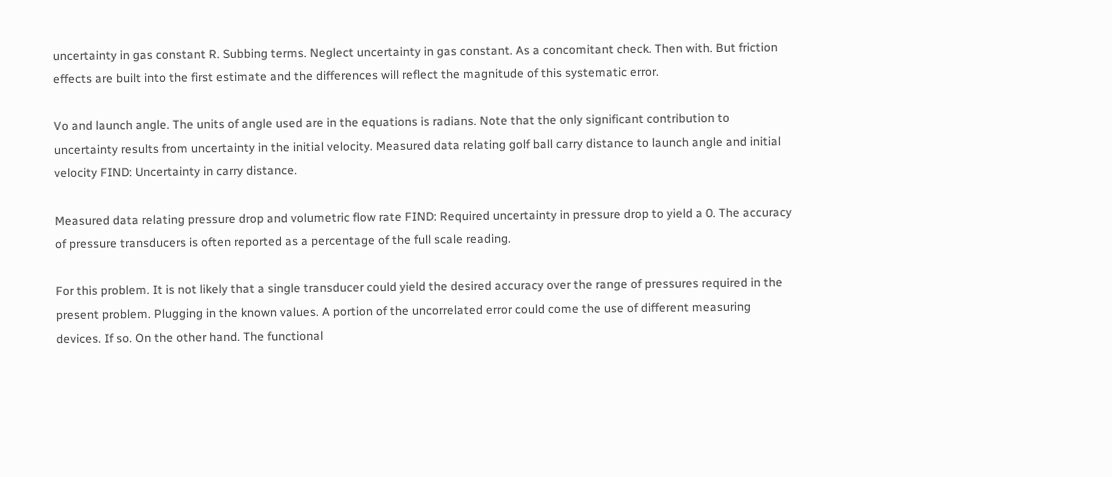uncertainty in gas constant R. Subbing terms. Neglect uncertainty in gas constant. As a concomitant check. Then with. But friction effects are built into the first estimate and the differences will reflect the magnitude of this systematic error.

Vo and launch angle. The units of angle used are in the equations is radians. Note that the only significant contribution to uncertainty results from uncertainty in the initial velocity. Measured data relating golf ball carry distance to launch angle and initial velocity FIND: Uncertainty in carry distance.

Measured data relating pressure drop and volumetric flow rate FIND: Required uncertainty in pressure drop to yield a 0. The accuracy of pressure transducers is often reported as a percentage of the full scale reading.

For this problem. It is not likely that a single transducer could yield the desired accuracy over the range of pressures required in the present problem. Plugging in the known values. A portion of the uncorrelated error could come the use of different measuring devices. If so. On the other hand. The functional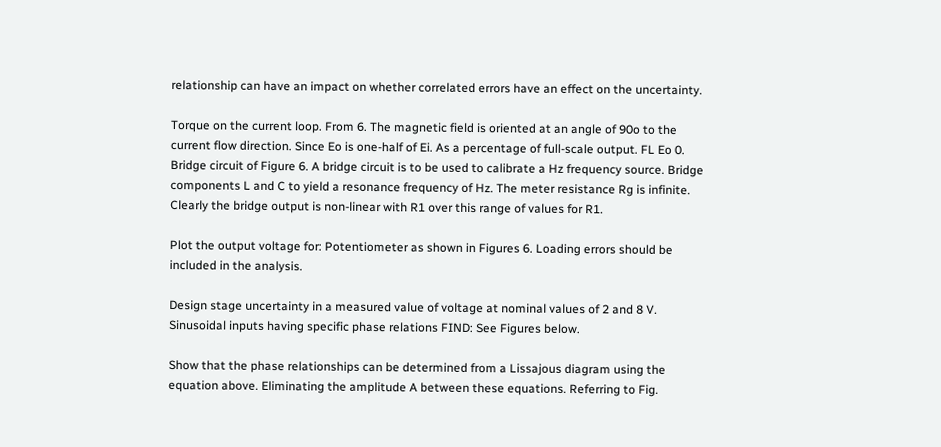relationship can have an impact on whether correlated errors have an effect on the uncertainty.

Torque on the current loop. From 6. The magnetic field is oriented at an angle of 90o to the current flow direction. Since Eo is one-half of Ei. As a percentage of full-scale output. FL Eo 0. Bridge circuit of Figure 6. A bridge circuit is to be used to calibrate a Hz frequency source. Bridge components L and C to yield a resonance frequency of Hz. The meter resistance Rg is infinite. Clearly the bridge output is non-linear with R1 over this range of values for R1.

Plot the output voltage for: Potentiometer as shown in Figures 6. Loading errors should be included in the analysis.

Design stage uncertainty in a measured value of voltage at nominal values of 2 and 8 V. Sinusoidal inputs having specific phase relations FIND: See Figures below.

Show that the phase relationships can be determined from a Lissajous diagram using the equation above. Eliminating the amplitude A between these equations. Referring to Fig.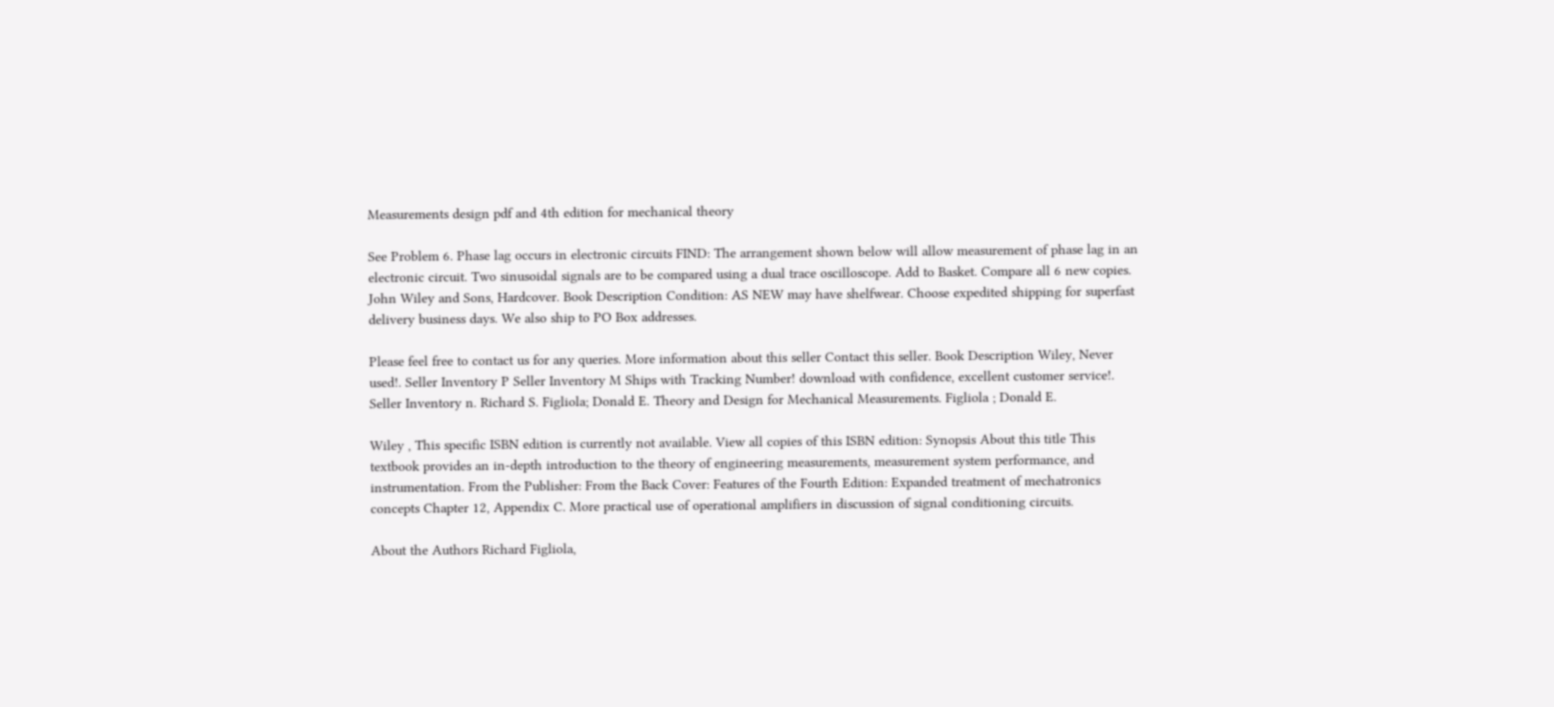Measurements design pdf and 4th edition for mechanical theory

See Problem 6. Phase lag occurs in electronic circuits FIND: The arrangement shown below will allow measurement of phase lag in an electronic circuit. Two sinusoidal signals are to be compared using a dual trace oscilloscope. Add to Basket. Compare all 6 new copies. John Wiley and Sons, Hardcover. Book Description Condition: AS NEW may have shelfwear. Choose expedited shipping for superfast delivery business days. We also ship to PO Box addresses.

Please feel free to contact us for any queries. More information about this seller Contact this seller. Book Description Wiley, Never used!. Seller Inventory P Seller Inventory M Ships with Tracking Number! download with confidence, excellent customer service!. Seller Inventory n. Richard S. Figliola; Donald E. Theory and Design for Mechanical Measurements. Figliola ; Donald E.

Wiley , This specific ISBN edition is currently not available. View all copies of this ISBN edition: Synopsis About this title This textbook provides an in-depth introduction to the theory of engineering measurements, measurement system performance, and instrumentation. From the Publisher: From the Back Cover: Features of the Fourth Edition: Expanded treatment of mechatronics concepts Chapter 12, Appendix C. More practical use of operational amplifiers in discussion of signal conditioning circuits.

About the Authors Richard Figliola,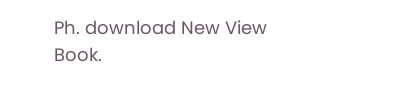Ph. download New View Book.